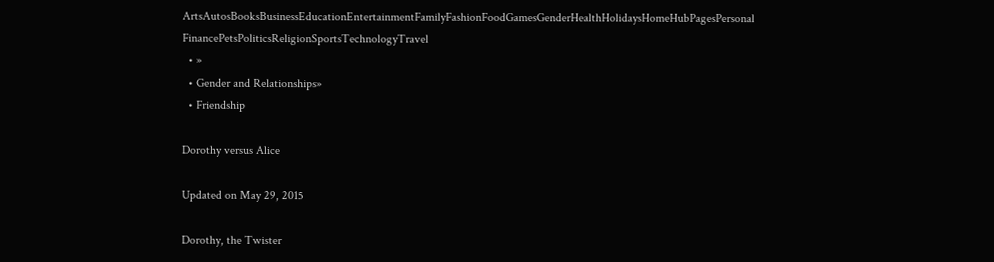ArtsAutosBooksBusinessEducationEntertainmentFamilyFashionFoodGamesGenderHealthHolidaysHomeHubPagesPersonal FinancePetsPoliticsReligionSportsTechnologyTravel
  • »
  • Gender and Relationships»
  • Friendship

Dorothy versus Alice

Updated on May 29, 2015

Dorothy, the Twister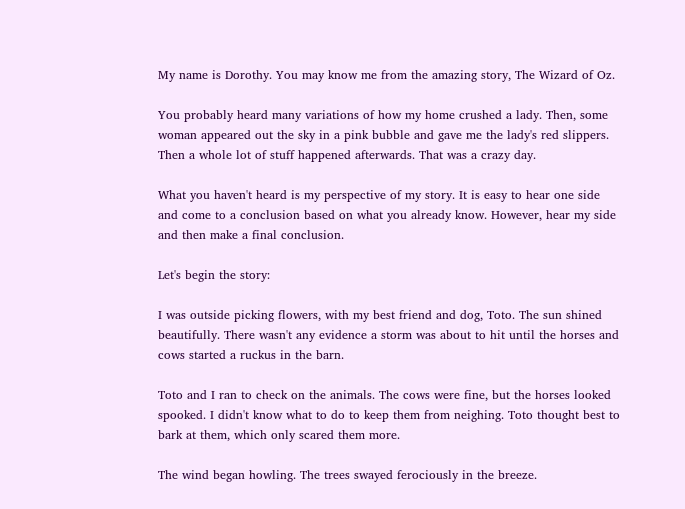My name is Dorothy. You may know me from the amazing story, The Wizard of Oz.

You probably heard many variations of how my home crushed a lady. Then, some woman appeared out the sky in a pink bubble and gave me the lady's red slippers. Then a whole lot of stuff happened afterwards. That was a crazy day.

What you haven't heard is my perspective of my story. It is easy to hear one side and come to a conclusion based on what you already know. However, hear my side and then make a final conclusion.

Let's begin the story:

I was outside picking flowers, with my best friend and dog, Toto. The sun shined beautifully. There wasn't any evidence a storm was about to hit until the horses and cows started a ruckus in the barn.

Toto and I ran to check on the animals. The cows were fine, but the horses looked spooked. I didn't know what to do to keep them from neighing. Toto thought best to bark at them, which only scared them more.

The wind began howling. The trees swayed ferociously in the breeze.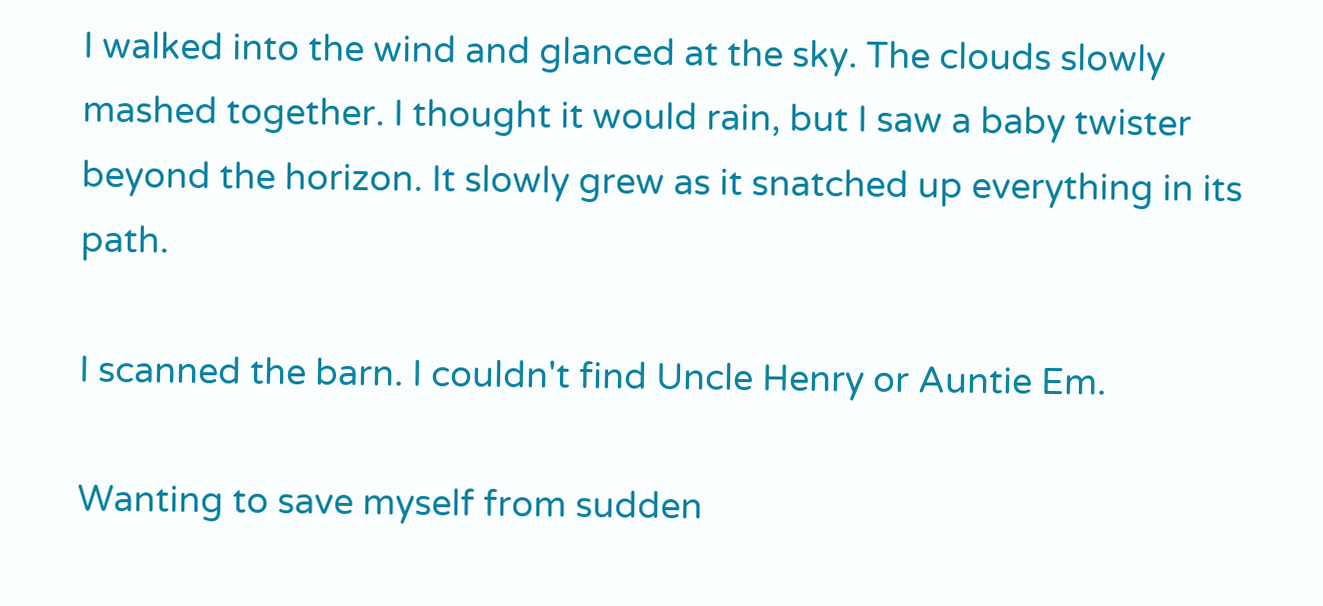I walked into the wind and glanced at the sky. The clouds slowly mashed together. I thought it would rain, but I saw a baby twister beyond the horizon. It slowly grew as it snatched up everything in its path.

I scanned the barn. I couldn't find Uncle Henry or Auntie Em.

Wanting to save myself from sudden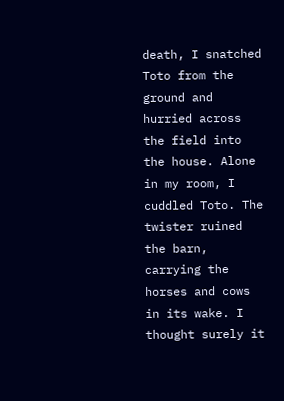death, I snatched Toto from the ground and hurried across the field into the house. Alone in my room, I cuddled Toto. The twister ruined the barn, carrying the horses and cows in its wake. I thought surely it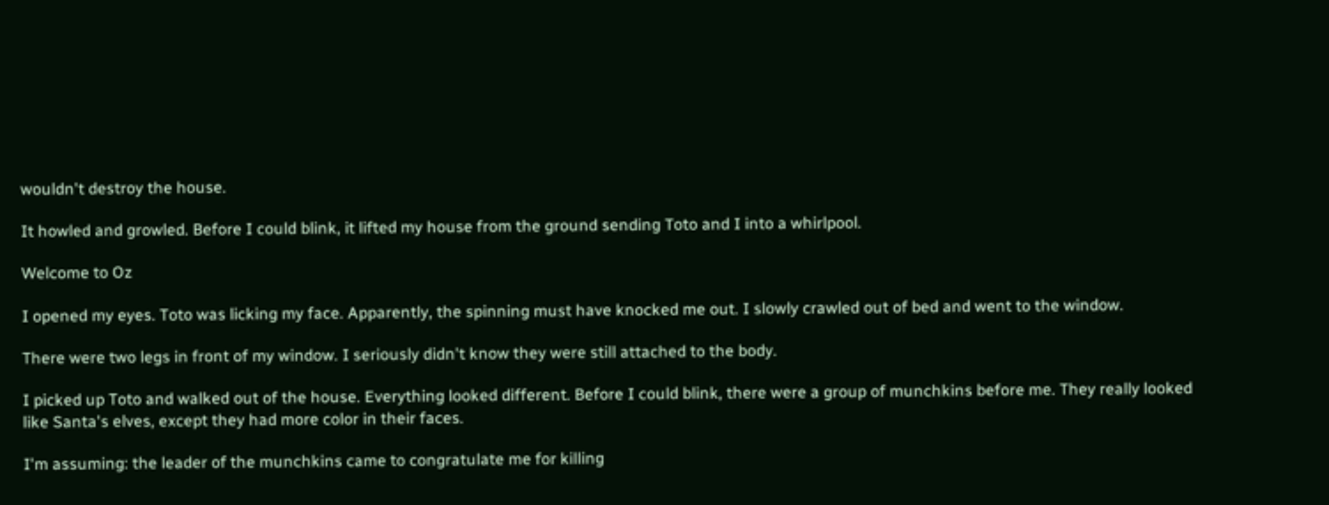wouldn't destroy the house.

It howled and growled. Before I could blink, it lifted my house from the ground sending Toto and I into a whirlpool.

Welcome to Oz

I opened my eyes. Toto was licking my face. Apparently, the spinning must have knocked me out. I slowly crawled out of bed and went to the window.

There were two legs in front of my window. I seriously didn't know they were still attached to the body.

I picked up Toto and walked out of the house. Everything looked different. Before I could blink, there were a group of munchkins before me. They really looked like Santa's elves, except they had more color in their faces.

I'm assuming: the leader of the munchkins came to congratulate me for killing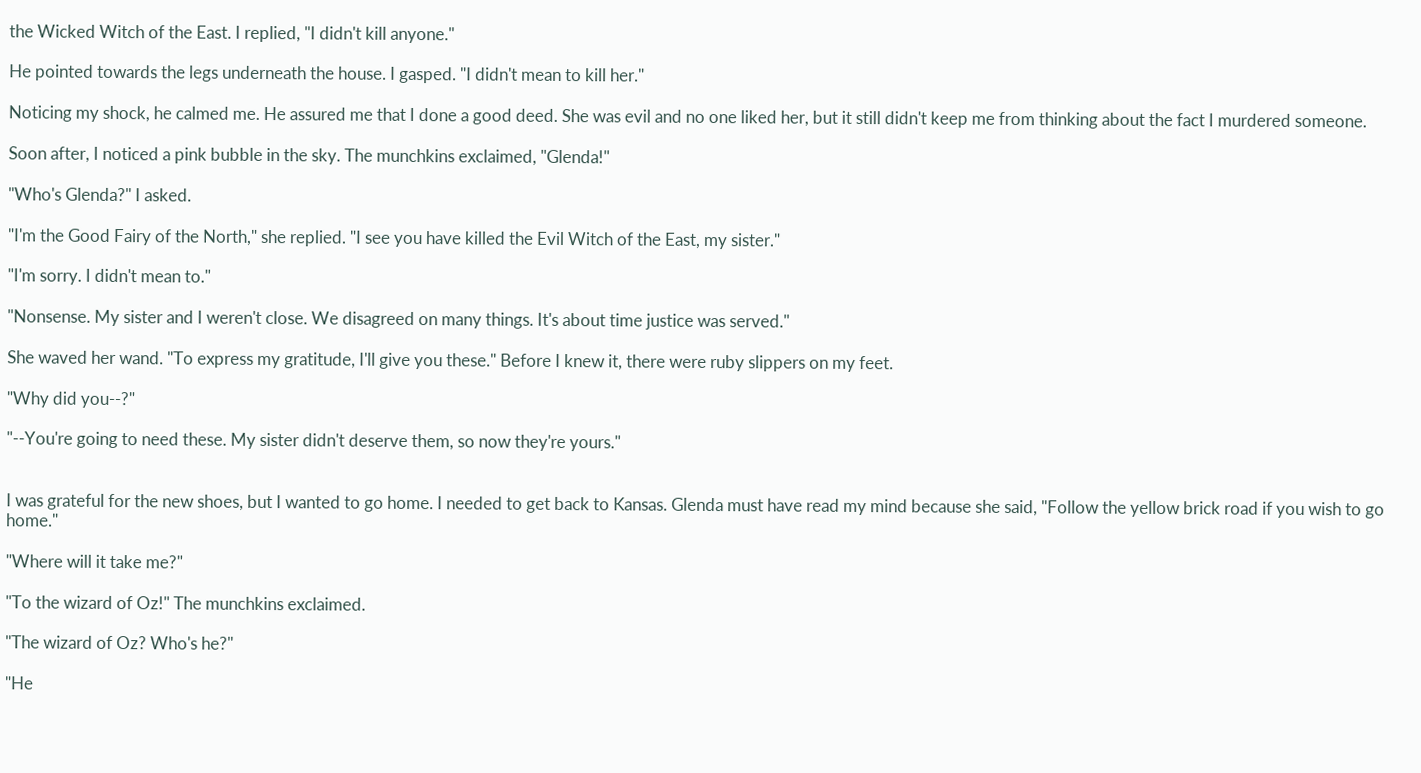the Wicked Witch of the East. I replied, "I didn't kill anyone."

He pointed towards the legs underneath the house. I gasped. "I didn't mean to kill her."

Noticing my shock, he calmed me. He assured me that I done a good deed. She was evil and no one liked her, but it still didn't keep me from thinking about the fact I murdered someone.

Soon after, I noticed a pink bubble in the sky. The munchkins exclaimed, "Glenda!"

"Who's Glenda?" I asked.

"I'm the Good Fairy of the North," she replied. "I see you have killed the Evil Witch of the East, my sister."

"I'm sorry. I didn't mean to."

"Nonsense. My sister and I weren't close. We disagreed on many things. It's about time justice was served."

She waved her wand. "To express my gratitude, I'll give you these." Before I knew it, there were ruby slippers on my feet.

"Why did you--?"

"--You're going to need these. My sister didn't deserve them, so now they're yours."


I was grateful for the new shoes, but I wanted to go home. I needed to get back to Kansas. Glenda must have read my mind because she said, "Follow the yellow brick road if you wish to go home."

"Where will it take me?"

"To the wizard of Oz!" The munchkins exclaimed.

"The wizard of Oz? Who's he?"

"He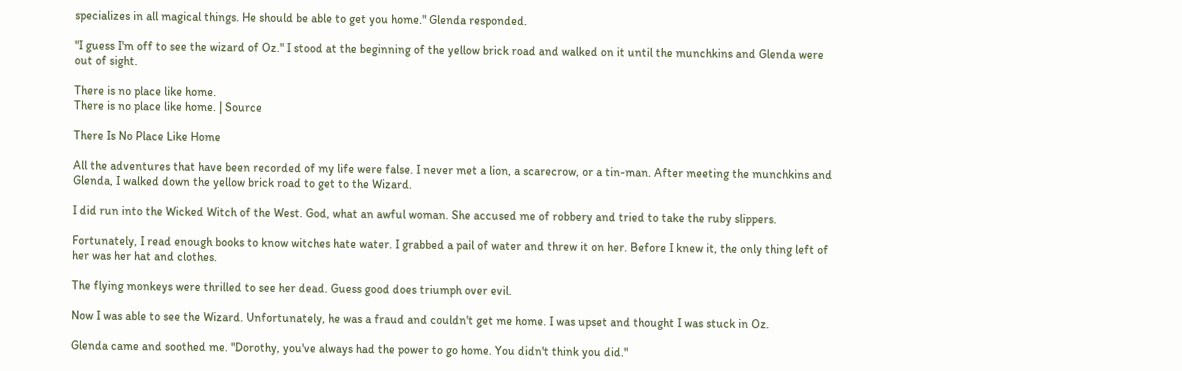specializes in all magical things. He should be able to get you home." Glenda responded.

"I guess I'm off to see the wizard of Oz." I stood at the beginning of the yellow brick road and walked on it until the munchkins and Glenda were out of sight.

There is no place like home.
There is no place like home. | Source

There Is No Place Like Home

All the adventures that have been recorded of my life were false. I never met a lion, a scarecrow, or a tin-man. After meeting the munchkins and Glenda, I walked down the yellow brick road to get to the Wizard.

I did run into the Wicked Witch of the West. God, what an awful woman. She accused me of robbery and tried to take the ruby slippers.

Fortunately, I read enough books to know witches hate water. I grabbed a pail of water and threw it on her. Before I knew it, the only thing left of her was her hat and clothes.

The flying monkeys were thrilled to see her dead. Guess good does triumph over evil.

Now I was able to see the Wizard. Unfortunately, he was a fraud and couldn't get me home. I was upset and thought I was stuck in Oz.

Glenda came and soothed me. "Dorothy, you've always had the power to go home. You didn't think you did."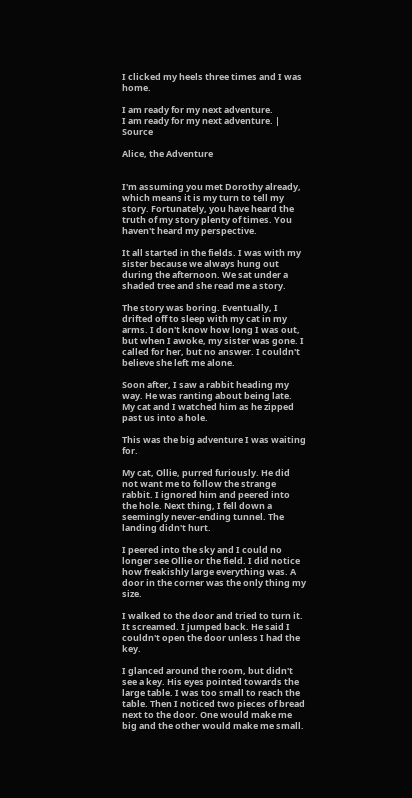I clicked my heels three times and I was home.

I am ready for my next adventure.
I am ready for my next adventure. | Source

Alice, the Adventure


I'm assuming you met Dorothy already, which means it is my turn to tell my story. Fortunately, you have heard the truth of my story plenty of times. You haven't heard my perspective.

It all started in the fields. I was with my sister because we always hung out during the afternoon. We sat under a shaded tree and she read me a story.

The story was boring. Eventually, I drifted off to sleep with my cat in my arms. I don't know how long I was out, but when I awoke, my sister was gone. I called for her, but no answer. I couldn't believe she left me alone.

Soon after, I saw a rabbit heading my way. He was ranting about being late. My cat and I watched him as he zipped past us into a hole.

This was the big adventure I was waiting for.

My cat, Ollie, purred furiously. He did not want me to follow the strange rabbit. I ignored him and peered into the hole. Next thing, I fell down a seemingly never-ending tunnel. The landing didn't hurt.

I peered into the sky and I could no longer see Ollie or the field. I did notice how freakishly large everything was. A door in the corner was the only thing my size.

I walked to the door and tried to turn it. It screamed. I jumped back. He said I couldn't open the door unless I had the key.

I glanced around the room, but didn't see a key. His eyes pointed towards the large table. I was too small to reach the table. Then I noticed two pieces of bread next to the door. One would make me big and the other would make me small.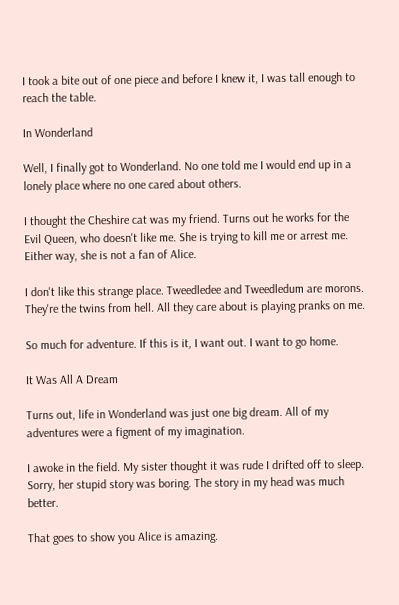I took a bite out of one piece and before I knew it, I was tall enough to reach the table.

In Wonderland

Well, I finally got to Wonderland. No one told me I would end up in a lonely place where no one cared about others.

I thought the Cheshire cat was my friend. Turns out he works for the Evil Queen, who doesn't like me. She is trying to kill me or arrest me. Either way, she is not a fan of Alice.

I don't like this strange place. Tweedledee and Tweedledum are morons. They're the twins from hell. All they care about is playing pranks on me.

So much for adventure. If this is it, I want out. I want to go home.

It Was All A Dream

Turns out, life in Wonderland was just one big dream. All of my adventures were a figment of my imagination.

I awoke in the field. My sister thought it was rude I drifted off to sleep. Sorry, her stupid story was boring. The story in my head was much better.

That goes to show you Alice is amazing.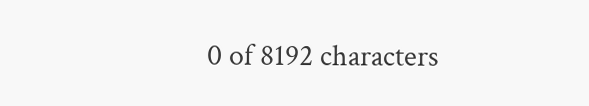0 of 8192 characters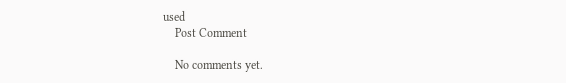used
    Post Comment

    No comments yet.